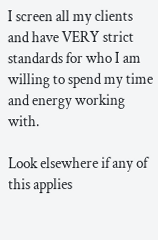I screen all my clients and have VERY strict standards for who I am willing to spend my time and energy working with.

Look elsewhere if any of this applies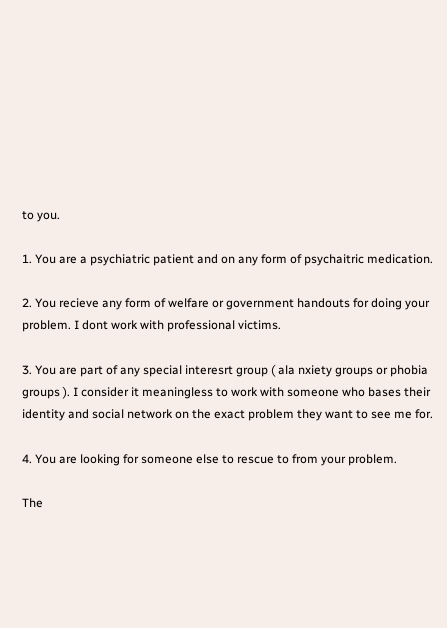to you.

1. You are a psychiatric patient and on any form of psychaitric medication.

2. You recieve any form of welfare or government handouts for doing your problem. I dont work with professional victims.

3. You are part of any special interesrt group ( ala nxiety groups or phobia groups ). I consider it meaningless to work with someone who bases their identity and social network on the exact problem they want to see me for.

4. You are looking for someone else to rescue to from your problem.

The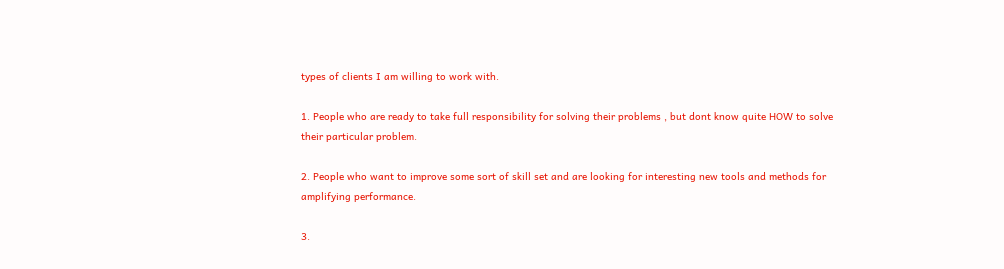types of clients I am willing to work with.

1. People who are ready to take full responsibility for solving their problems , but dont know quite HOW to solve their particular problem.

2. People who want to improve some sort of skill set and are looking for interesting new tools and methods for amplifying performance.

3.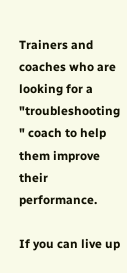Trainers and coaches who are looking for a "troubleshooting " coach to help them improve their performance.

If you can live up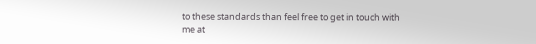to these standards than feel free to get in touch with me at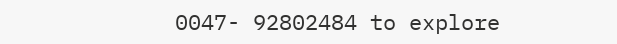0047- 92802484 to explore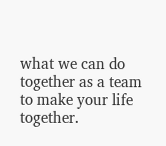what we can do together as a team to make your life together.